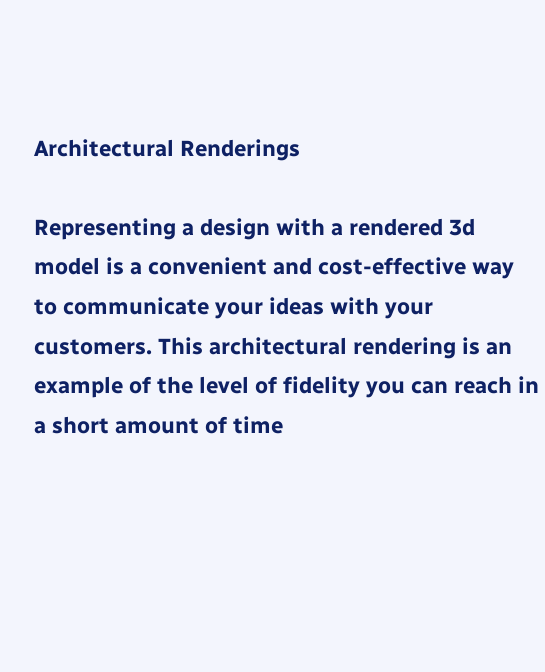Architectural Renderings

Representing a design with a rendered 3d model is a convenient and cost-effective way to communicate your ideas with your customers. This architectural rendering is an example of the level of fidelity you can reach in a short amount of time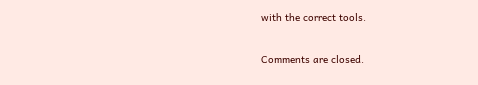with the correct tools.


Comments are closed.